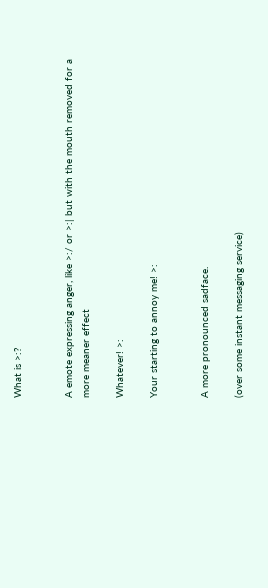What is >:?


A emote expressing anger, like >:/ or >:| but with the mouth removed for a more meaner effect

Whatever! >:

Your starting to annoy me! >:


A more pronounced sadface.

(over some instant messaging service)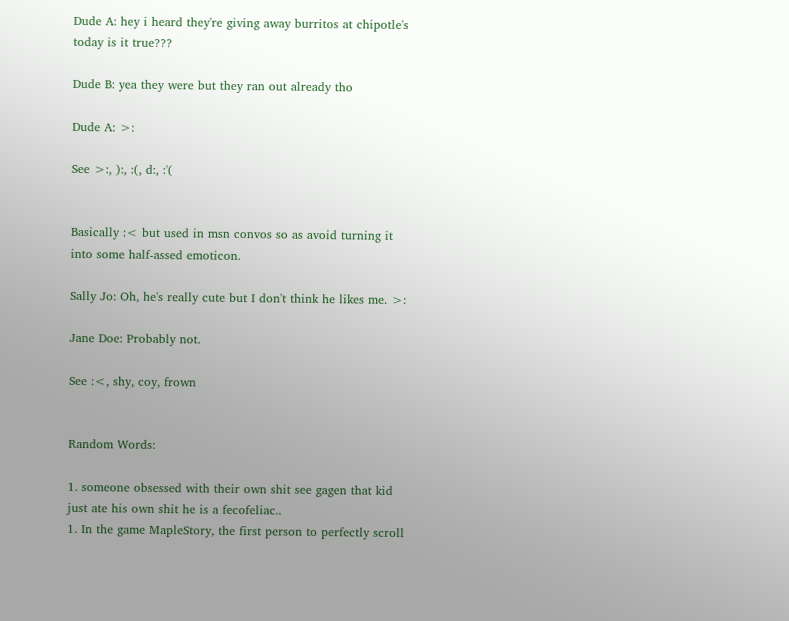Dude A: hey i heard they're giving away burritos at chipotle's today is it true???

Dude B: yea they were but they ran out already tho

Dude A: >:

See >:, ):, :(, d:, :'(


Basically :< but used in msn convos so as avoid turning it into some half-assed emoticon.

Sally Jo: Oh, he's really cute but I don't think he likes me. >:

Jane Doe: Probably not.

See :<, shy, coy, frown


Random Words:

1. someone obsessed with their own shit see gagen that kid just ate his own shit he is a fecofeliac..
1. In the game MapleStory, the first person to perfectly scroll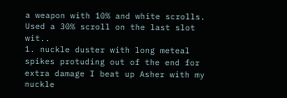a weapon with 10% and white scrolls. Used a 30% scroll on the last slot wit..
1. nuckle duster with long meteal spikes protuding out of the end for extra damage I beat up Asher with my nuckle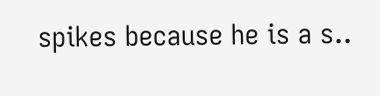spikes because he is a s..